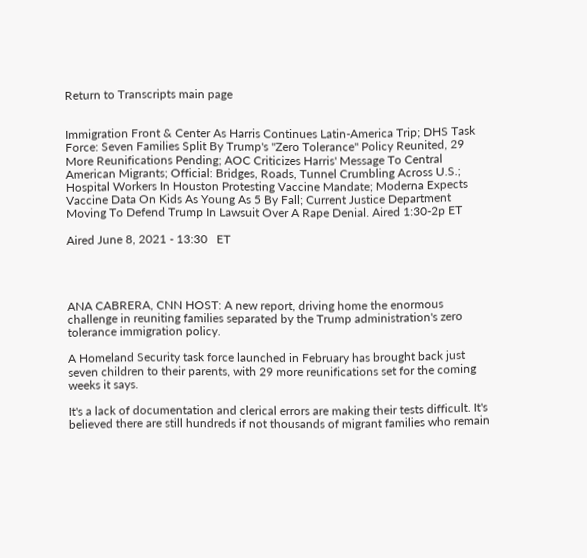Return to Transcripts main page


Immigration Front & Center As Harris Continues Latin-America Trip; DHS Task Force: Seven Families Split By Trump's "Zero Tolerance" Policy Reunited, 29 More Reunifications Pending; AOC Criticizes Harris' Message To Central American Migrants; Official: Bridges, Roads, Tunnel Crumbling Across U.S.; Hospital Workers In Houston Protesting Vaccine Mandate; Moderna Expects Vaccine Data On Kids As Young As 5 By Fall; Current Justice Department Moving To Defend Trump In Lawsuit Over A Rape Denial. Aired 1:30-2p ET

Aired June 8, 2021 - 13:30   ET




ANA CABRERA, CNN HOST: A new report, driving home the enormous challenge in reuniting families separated by the Trump administration's zero tolerance immigration policy.

A Homeland Security task force launched in February has brought back just seven children to their parents, with 29 more reunifications set for the coming weeks it says.

It's a lack of documentation and clerical errors are making their tests difficult. It's believed there are still hundreds if not thousands of migrant families who remain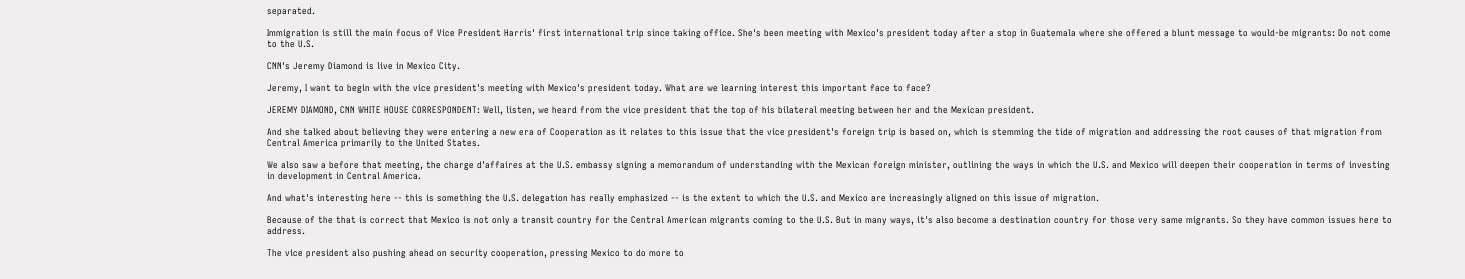separated.

Immigration is still the main focus of Vice President Harris' first international trip since taking office. She's been meeting with Mexico's president today after a stop in Guatemala where she offered a blunt message to would-be migrants: Do not come to the U.S.

CNN's Jeremy Diamond is live in Mexico City.

Jeremy, I want to begin with the vice president's meeting with Mexico's president today. What are we learning interest this important face to face?

JEREMY DIAMOND, CNN WHITE HOUSE CORRESPONDENT: Well, listen, we heard from the vice president that the top of his bilateral meeting between her and the Mexican president.

And she talked about believing they were entering a new era of Cooperation as it relates to this issue that the vice president's foreign trip is based on, which is stemming the tide of migration and addressing the root causes of that migration from Central America primarily to the United States.

We also saw a before that meeting, the charge d'affaires at the U.S. embassy signing a memorandum of understanding with the Mexican foreign minister, outlining the ways in which the U.S. and Mexico will deepen their cooperation in terms of investing in development in Central America.

And what's interesting here -- this is something the U.S. delegation has really emphasized -- is the extent to which the U.S. and Mexico are increasingly aligned on this issue of migration.

Because of the that is correct that Mexico is not only a transit country for the Central American migrants coming to the U.S. But in many ways, it's also become a destination country for those very same migrants. So they have common issues here to address.

The vice president also pushing ahead on security cooperation, pressing Mexico to do more to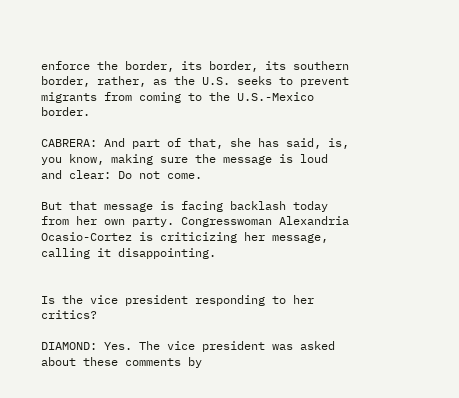enforce the border, its border, its southern border, rather, as the U.S. seeks to prevent migrants from coming to the U.S.-Mexico border.

CABRERA: And part of that, she has said, is, you know, making sure the message is loud and clear: Do not come.

But that message is facing backlash today from her own party. Congresswoman Alexandria Ocasio-Cortez is criticizing her message, calling it disappointing.


Is the vice president responding to her critics?

DIAMOND: Yes. The vice president was asked about these comments by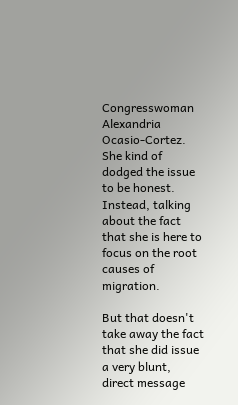Congresswoman Alexandria Ocasio-Cortez. She kind of dodged the issue to be honest. Instead, talking about the fact that she is here to focus on the root causes of migration.

But that doesn't take away the fact that she did issue a very blunt, direct message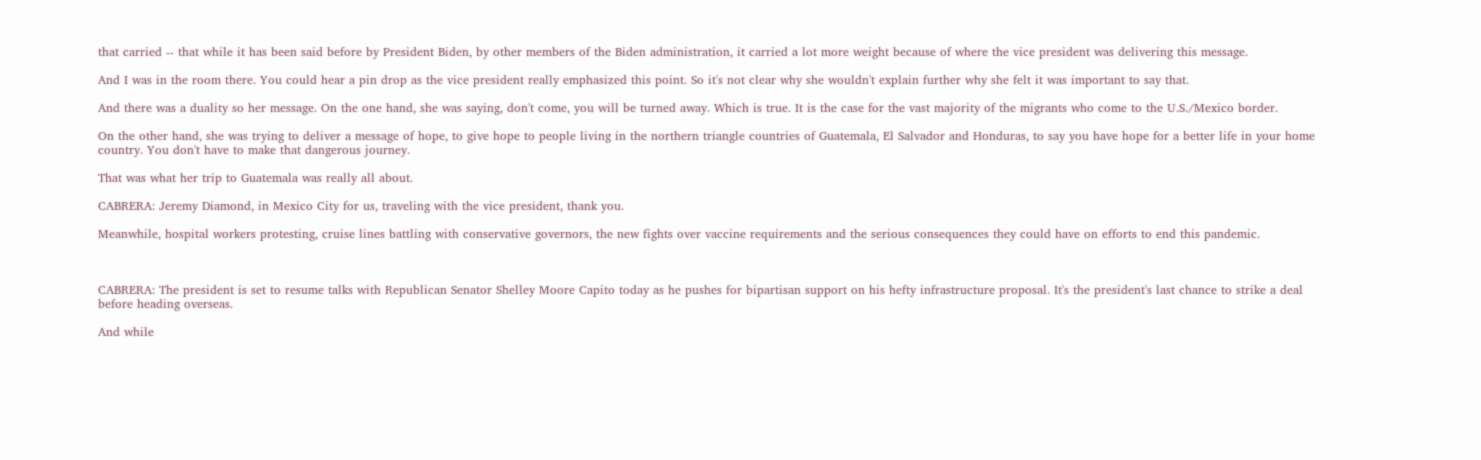that carried -- that while it has been said before by President Biden, by other members of the Biden administration, it carried a lot more weight because of where the vice president was delivering this message.

And I was in the room there. You could hear a pin drop as the vice president really emphasized this point. So it's not clear why she wouldn't explain further why she felt it was important to say that.

And there was a duality so her message. On the one hand, she was saying, don't come, you will be turned away. Which is true. It is the case for the vast majority of the migrants who come to the U.S./Mexico border.

On the other hand, she was trying to deliver a message of hope, to give hope to people living in the northern triangle countries of Guatemala, El Salvador and Honduras, to say you have hope for a better life in your home country. You don't have to make that dangerous journey.

That was what her trip to Guatemala was really all about.

CABRERA: Jeremy Diamond, in Mexico City for us, traveling with the vice president, thank you.

Meanwhile, hospital workers protesting, cruise lines battling with conservative governors, the new fights over vaccine requirements and the serious consequences they could have on efforts to end this pandemic.



CABRERA: The president is set to resume talks with Republican Senator Shelley Moore Capito today as he pushes for bipartisan support on his hefty infrastructure proposal. It's the president's last chance to strike a deal before heading overseas.

And while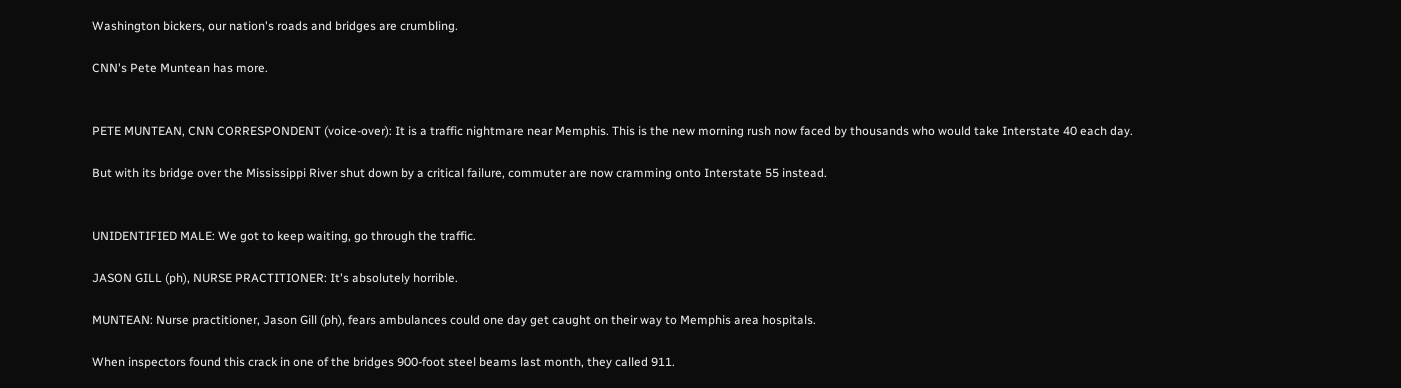Washington bickers, our nation's roads and bridges are crumbling.

CNN's Pete Muntean has more.


PETE MUNTEAN, CNN CORRESPONDENT (voice-over): It is a traffic nightmare near Memphis. This is the new morning rush now faced by thousands who would take Interstate 40 each day.

But with its bridge over the Mississippi River shut down by a critical failure, commuter are now cramming onto Interstate 55 instead.


UNIDENTIFIED MALE: We got to keep waiting, go through the traffic.

JASON GILL (ph), NURSE PRACTITIONER: It's absolutely horrible.

MUNTEAN: Nurse practitioner, Jason Gill (ph), fears ambulances could one day get caught on their way to Memphis area hospitals.

When inspectors found this crack in one of the bridges 900-foot steel beams last month, they called 911.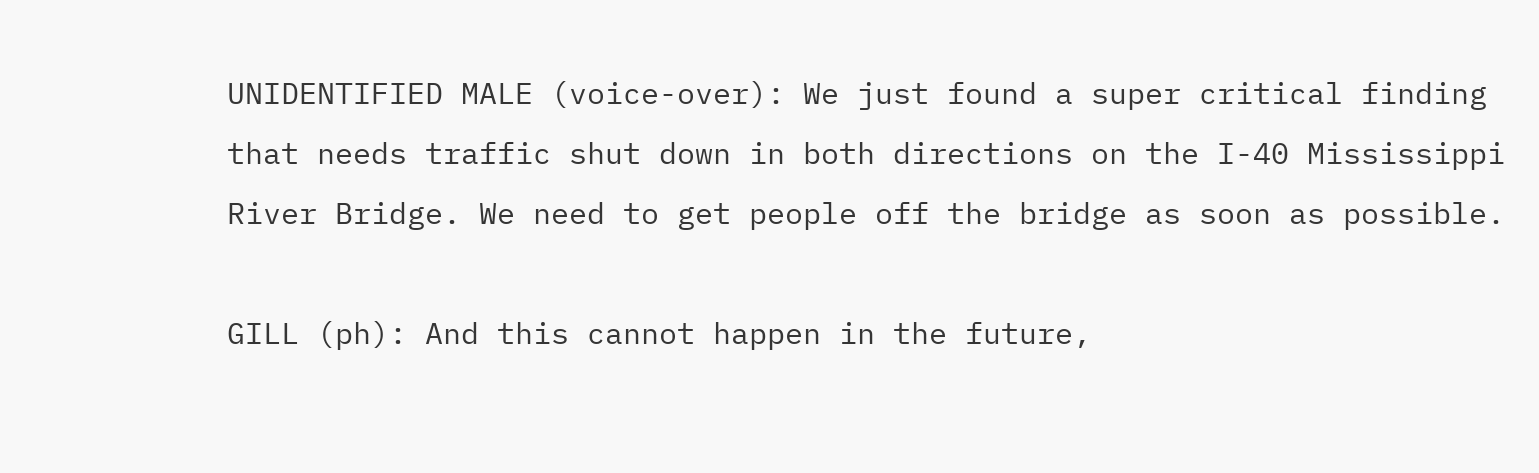UNIDENTIFIED MALE (voice-over): We just found a super critical finding that needs traffic shut down in both directions on the I-40 Mississippi River Bridge. We need to get people off the bridge as soon as possible.

GILL (ph): And this cannot happen in the future,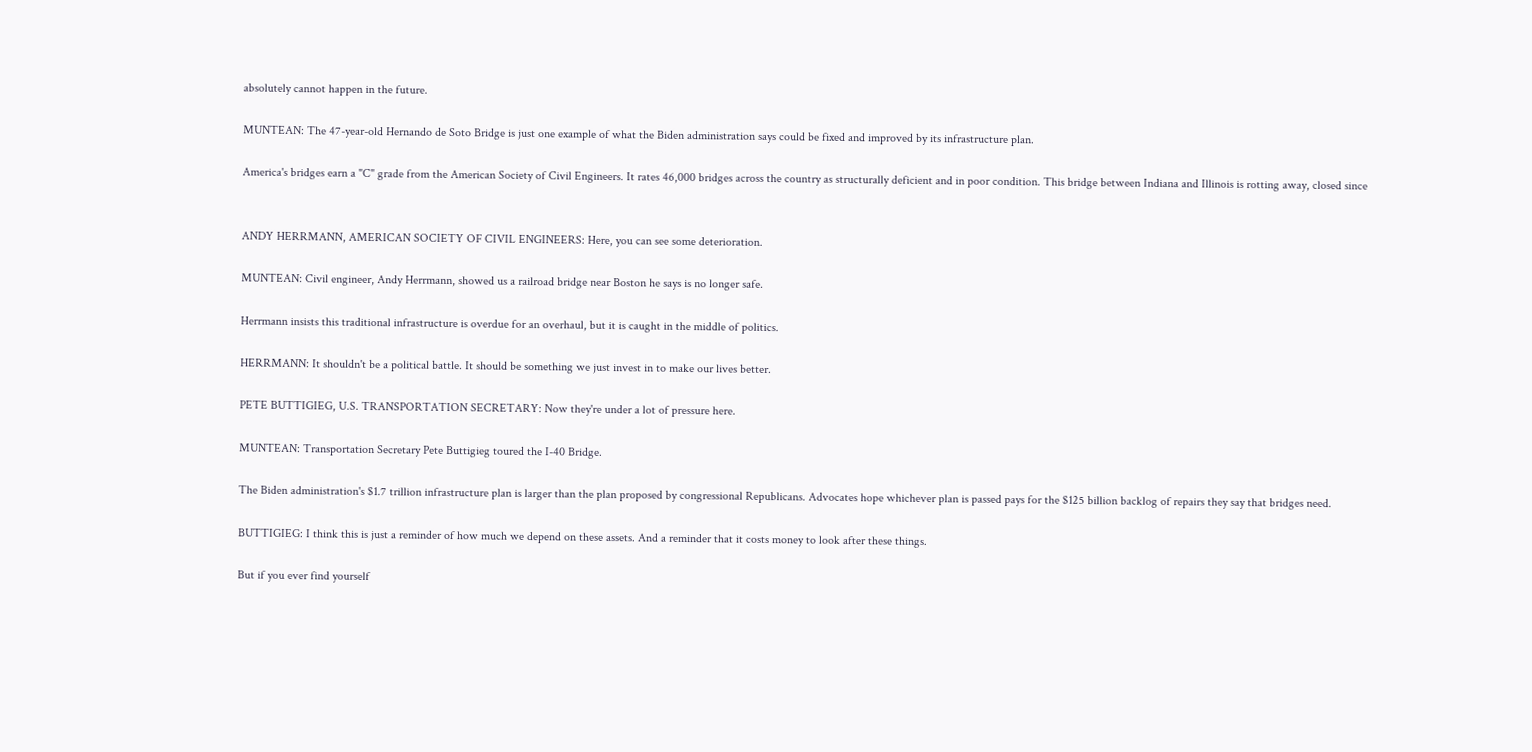absolutely cannot happen in the future.

MUNTEAN: The 47-year-old Hernando de Soto Bridge is just one example of what the Biden administration says could be fixed and improved by its infrastructure plan.

America's bridges earn a "C" grade from the American Society of Civil Engineers. It rates 46,000 bridges across the country as structurally deficient and in poor condition. This bridge between Indiana and Illinois is rotting away, closed since


ANDY HERRMANN, AMERICAN SOCIETY OF CIVIL ENGINEERS: Here, you can see some deterioration.

MUNTEAN: Civil engineer, Andy Herrmann, showed us a railroad bridge near Boston he says is no longer safe.

Herrmann insists this traditional infrastructure is overdue for an overhaul, but it is caught in the middle of politics.

HERRMANN: It shouldn't be a political battle. It should be something we just invest in to make our lives better.

PETE BUTTIGIEG, U.S. TRANSPORTATION SECRETARY: Now they're under a lot of pressure here.

MUNTEAN: Transportation Secretary Pete Buttigieg toured the I-40 Bridge.

The Biden administration's $1.7 trillion infrastructure plan is larger than the plan proposed by congressional Republicans. Advocates hope whichever plan is passed pays for the $125 billion backlog of repairs they say that bridges need.

BUTTIGIEG: I think this is just a reminder of how much we depend on these assets. And a reminder that it costs money to look after these things.

But if you ever find yourself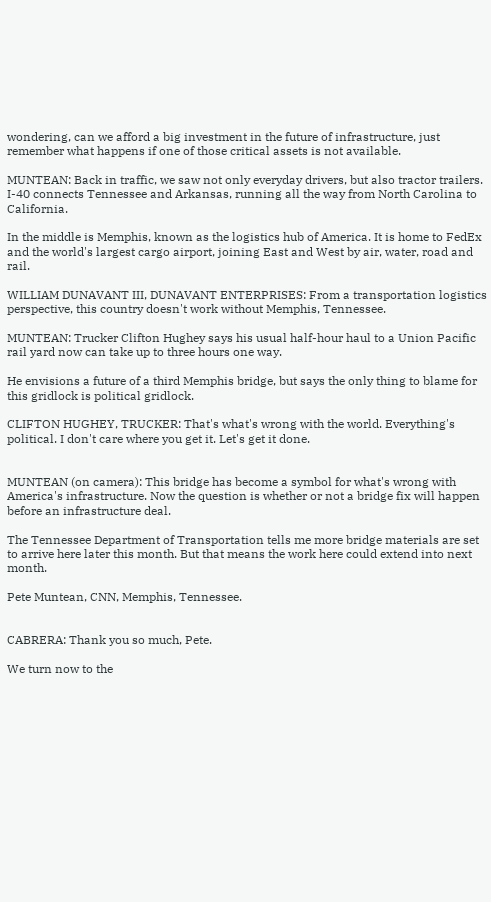wondering, can we afford a big investment in the future of infrastructure, just remember what happens if one of those critical assets is not available.

MUNTEAN: Back in traffic, we saw not only everyday drivers, but also tractor trailers. I-40 connects Tennessee and Arkansas, running all the way from North Carolina to California.

In the middle is Memphis, known as the logistics hub of America. It is home to FedEx and the world's largest cargo airport, joining East and West by air, water, road and rail.

WILLIAM DUNAVANT III, DUNAVANT ENTERPRISES: From a transportation logistics perspective, this country doesn't work without Memphis, Tennessee.

MUNTEAN: Trucker Clifton Hughey says his usual half-hour haul to a Union Pacific rail yard now can take up to three hours one way.

He envisions a future of a third Memphis bridge, but says the only thing to blame for this gridlock is political gridlock.

CLIFTON HUGHEY, TRUCKER: That's what's wrong with the world. Everything's political. I don't care where you get it. Let's get it done.


MUNTEAN (on camera): This bridge has become a symbol for what's wrong with America's infrastructure. Now the question is whether or not a bridge fix will happen before an infrastructure deal.

The Tennessee Department of Transportation tells me more bridge materials are set to arrive here later this month. But that means the work here could extend into next month.

Pete Muntean, CNN, Memphis, Tennessee.


CABRERA: Thank you so much, Pete.

We turn now to the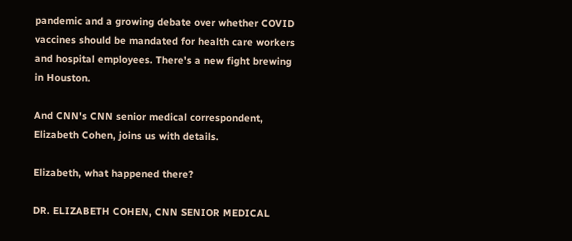pandemic and a growing debate over whether COVID vaccines should be mandated for health care workers and hospital employees. There's a new fight brewing in Houston.

And CNN's CNN senior medical correspondent, Elizabeth Cohen, joins us with details.

Elizabeth, what happened there?

DR. ELIZABETH COHEN, CNN SENIOR MEDICAL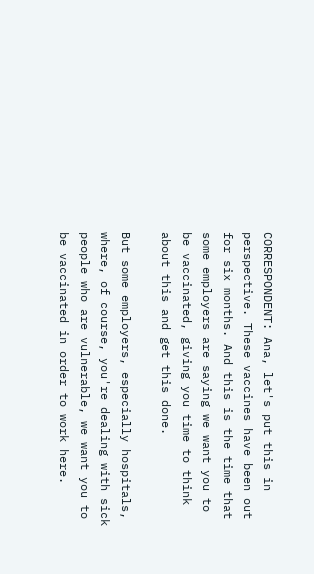CORRESPONDENT: Ana, let's put this in perspective. These vaccines have been out for six months. And this is the time that some employers are saying we want you to be vaccinated, giving you time to think about this and get this done.

But some employers, especially hospitals, where, of course, you're dealing with sick people who are vulnerable, we want you to be vaccinated in order to work here.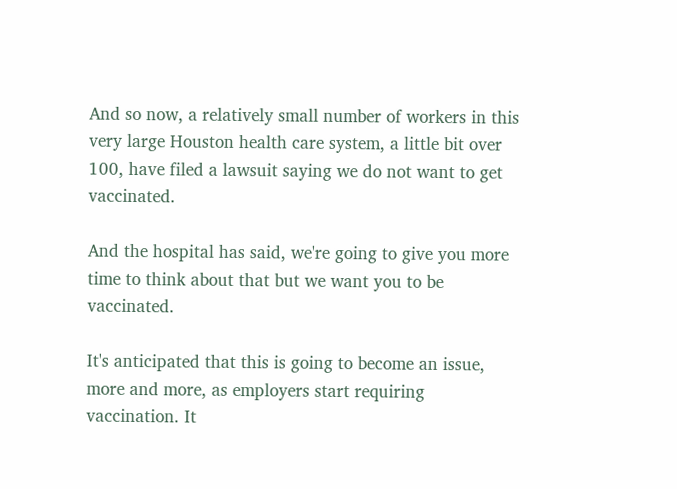And so now, a relatively small number of workers in this very large Houston health care system, a little bit over 100, have filed a lawsuit saying we do not want to get vaccinated.

And the hospital has said, we're going to give you more time to think about that but we want you to be vaccinated.

It's anticipated that this is going to become an issue, more and more, as employers start requiring vaccination. It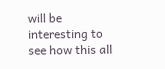will be interesting to see how this all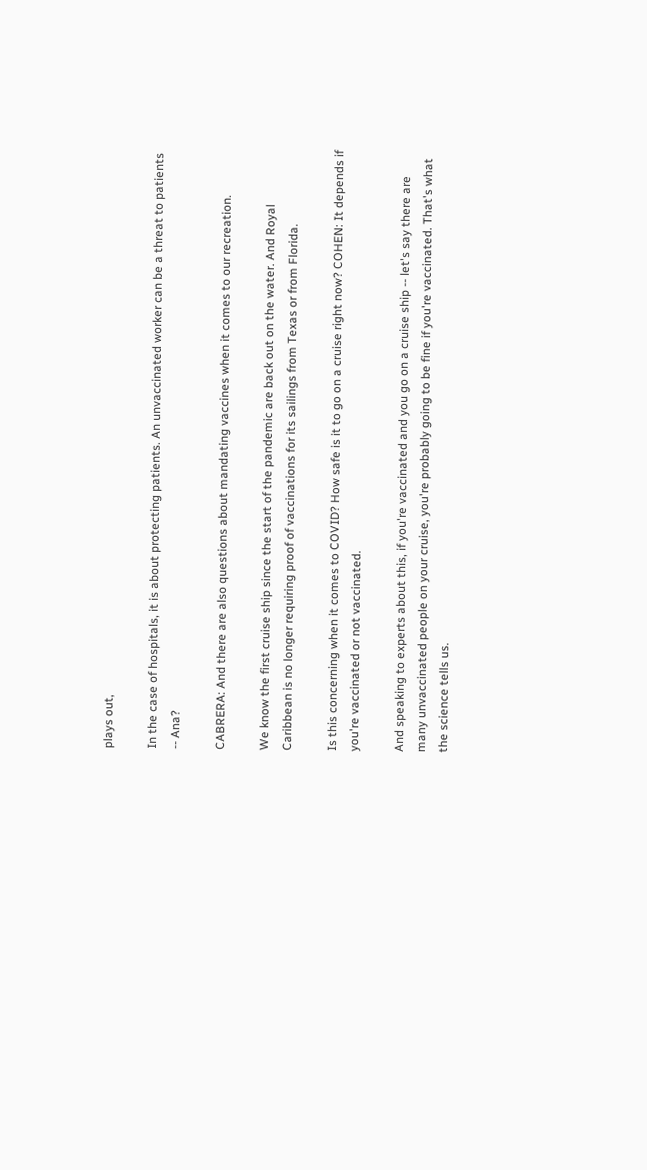plays out,

In the case of hospitals, it is about protecting patients. An unvaccinated worker can be a threat to patients -- Ana?

CABRERA: And there are also questions about mandating vaccines when it comes to our recreation.

We know the first cruise ship since the start of the pandemic are back out on the water. And Royal Caribbean is no longer requiring proof of vaccinations for its sailings from Texas or from Florida.

Is this concerning when it comes to COVID? How safe is it to go on a cruise right now? COHEN: It depends if you're vaccinated or not vaccinated.

And speaking to experts about this, if you're vaccinated and you go on a cruise ship -- let's say there are many unvaccinated people on your cruise, you're probably going to be fine if you're vaccinated. That's what the science tells us.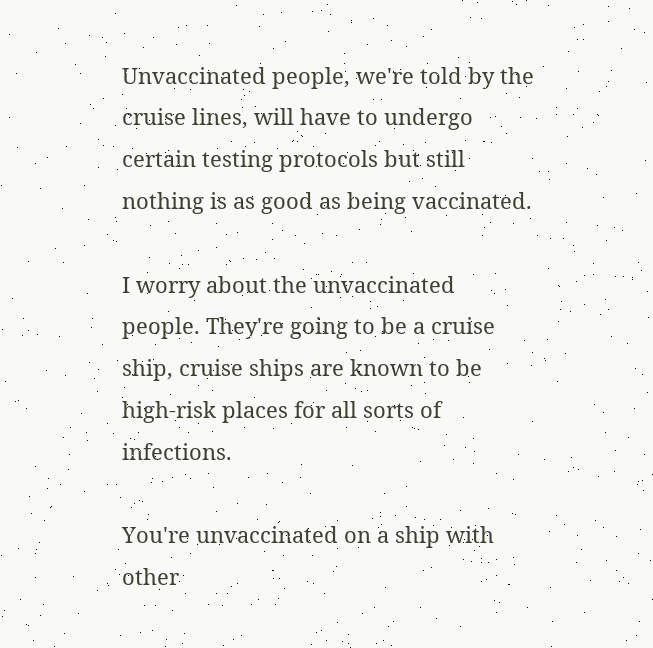Unvaccinated people, we're told by the cruise lines, will have to undergo certain testing protocols but still nothing is as good as being vaccinated.

I worry about the unvaccinated people. They're going to be a cruise ship, cruise ships are known to be high-risk places for all sorts of infections.

You're unvaccinated on a ship with other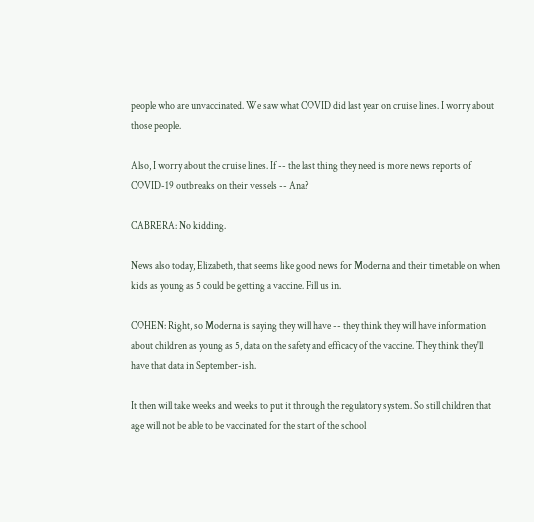people who are unvaccinated. We saw what COVID did last year on cruise lines. I worry about those people.

Also, I worry about the cruise lines. If -- the last thing they need is more news reports of COVID-19 outbreaks on their vessels -- Ana?

CABRERA: No kidding.

News also today, Elizabeth, that seems like good news for Moderna and their timetable on when kids as young as 5 could be getting a vaccine. Fill us in.

COHEN: Right, so Moderna is saying they will have -- they think they will have information about children as young as 5, data on the safety and efficacy of the vaccine. They think they'll have that data in September-ish.

It then will take weeks and weeks to put it through the regulatory system. So still children that age will not be able to be vaccinated for the start of the school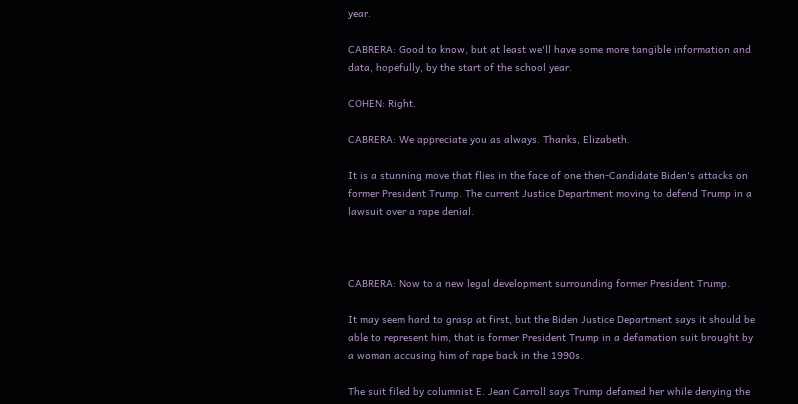year.

CABRERA: Good to know, but at least we'll have some more tangible information and data, hopefully, by the start of the school year.

COHEN: Right.

CABRERA: We appreciate you as always. Thanks, Elizabeth.

It is a stunning move that flies in the face of one then-Candidate Biden's attacks on former President Trump. The current Justice Department moving to defend Trump in a lawsuit over a rape denial.



CABRERA: Now to a new legal development surrounding former President Trump.

It may seem hard to grasp at first, but the Biden Justice Department says it should be able to represent him, that is former President Trump in a defamation suit brought by a woman accusing him of rape back in the 1990s.

The suit filed by columnist E. Jean Carroll says Trump defamed her while denying the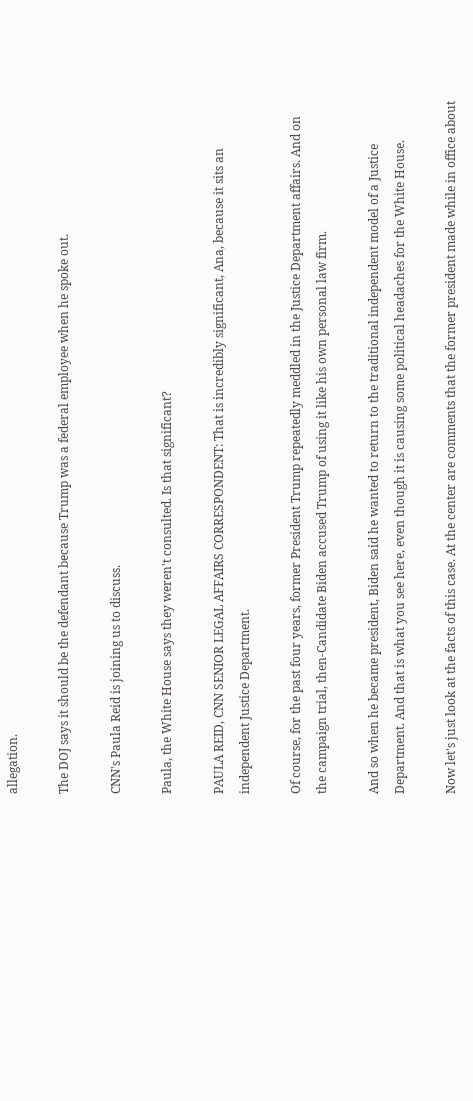allegation.

The DOJ says it should be the defendant because Trump was a federal employee when he spoke out.

CNN's Paula Reid is joining us to discuss.

Paula, the White House says they weren't consulted. Is that significant?

PAULA REID, CNN SENIOR LEGAL AFFAIRS CORRESPONDENT: That is incredibly significant, Ana, because it sits an independent Justice Department.

Of course, for the past four years, former President Trump repeatedly meddled in the Justice Department affairs. And on the campaign trial, then-Candidate Biden accused Trump of using it like his own personal law firm.

And so when he became president, Biden said he wanted to return to the traditional independent model of a Justice Department. And that is what you see here, even though it is causing some political headaches for the White House.

Now let's just look at the facts of this case. At the center are comments that the former president made while in office about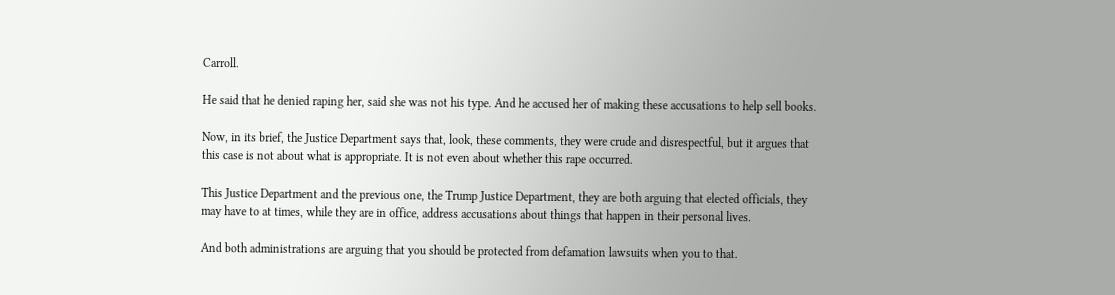Carroll.

He said that he denied raping her, said she was not his type. And he accused her of making these accusations to help sell books.

Now, in its brief, the Justice Department says that, look, these comments, they were crude and disrespectful, but it argues that this case is not about what is appropriate. It is not even about whether this rape occurred.

This Justice Department and the previous one, the Trump Justice Department, they are both arguing that elected officials, they may have to at times, while they are in office, address accusations about things that happen in their personal lives.

And both administrations are arguing that you should be protected from defamation lawsuits when you to that.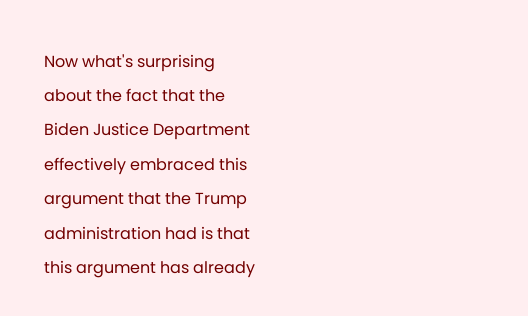Now what's surprising about the fact that the Biden Justice Department effectively embraced this argument that the Trump administration had is that this argument has already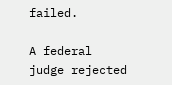failed.

A federal judge rejected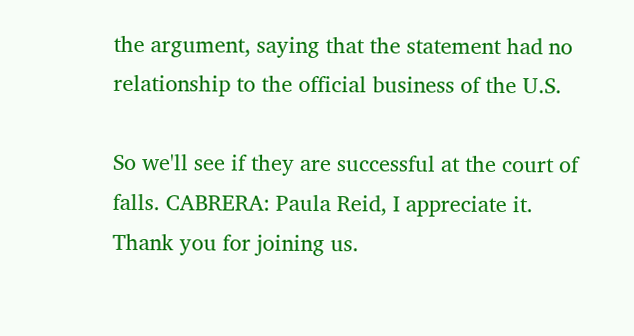the argument, saying that the statement had no relationship to the official business of the U.S.

So we'll see if they are successful at the court of falls. CABRERA: Paula Reid, I appreciate it. Thank you for joining us.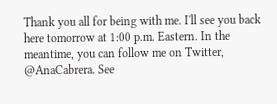Thank you all for being with me. I'll see you back here tomorrow at 1:00 p.m. Eastern. In the meantime, you can follow me on Twitter, @AnaCabrera. See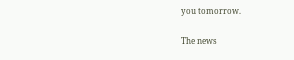you tomorrow.

The news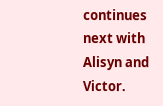continues next with Alisyn and Victor.